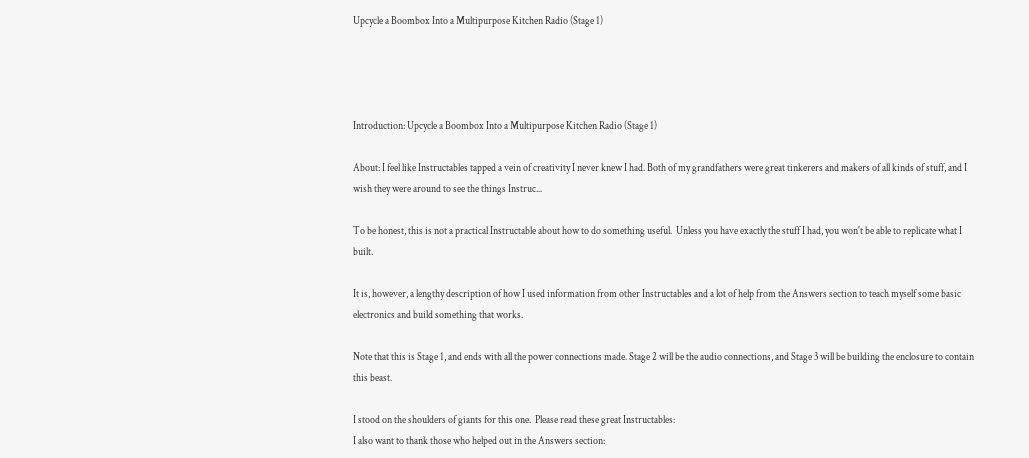Upcycle a Boombox Into a Multipurpose Kitchen Radio (Stage 1)




Introduction: Upcycle a Boombox Into a Multipurpose Kitchen Radio (Stage 1)

About: I feel like Instructables tapped a vein of creativity I never knew I had. Both of my grandfathers were great tinkerers and makers of all kinds of stuff, and I wish they were around to see the things Instruc...

To be honest, this is not a practical Instructable about how to do something useful.  Unless you have exactly the stuff I had, you won't be able to replicate what I built.

It is, however, a lengthy description of how I used information from other Instructables and a lot of help from the Answers section to teach myself some basic electronics and build something that works.

Note that this is Stage 1, and ends with all the power connections made. Stage 2 will be the audio connections, and Stage 3 will be building the enclosure to contain this beast.

I stood on the shoulders of giants for this one.  Please read these great Instructables:
I also want to thank those who helped out in the Answers section: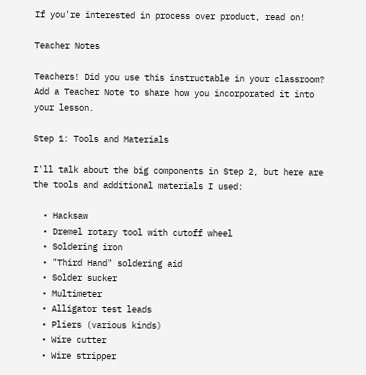If you're interested in process over product, read on!

Teacher Notes

Teachers! Did you use this instructable in your classroom?
Add a Teacher Note to share how you incorporated it into your lesson.

Step 1: Tools and Materials

I'll talk about the big components in Step 2, but here are the tools and additional materials I used:

  • Hacksaw
  • Dremel rotary tool with cutoff wheel
  • Soldering iron
  • "Third Hand" soldering aid
  • Solder sucker
  • Multimeter
  • Alligator test leads
  • Pliers (various kinds)
  • Wire cutter
  • Wire stripper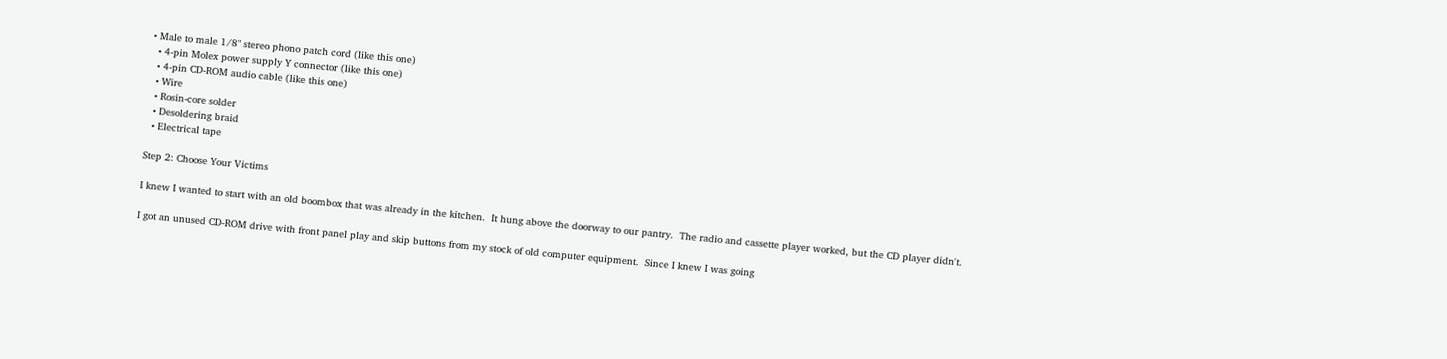• Male to male 1/8" stereo phono patch cord (like this one)
  • 4-pin Molex power supply Y connector (like this one)
  • 4-pin CD-ROM audio cable (like this one)
  • Wire
  • Rosin-core solder
  • Desoldering braid
  • Electrical tape

Step 2: Choose Your Victims

I knew I wanted to start with an old boombox that was already in the kitchen.  It hung above the doorway to our pantry.  The radio and cassette player worked, but the CD player didn't.

I got an unused CD-ROM drive with front panel play and skip buttons from my stock of old computer equipment.  Since I knew I was going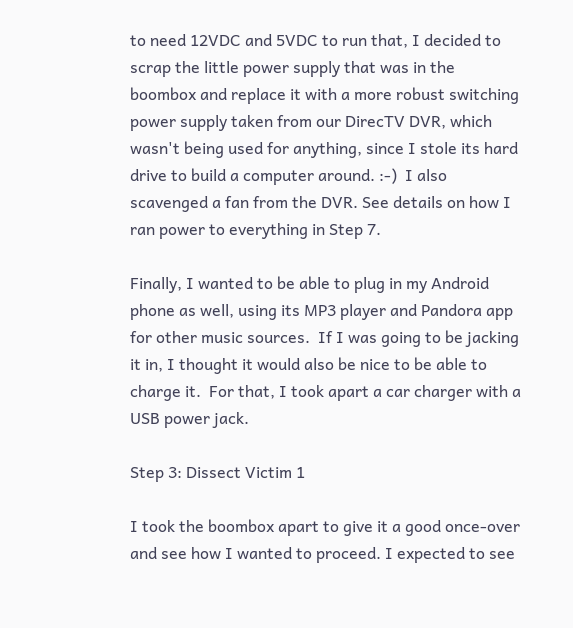to need 12VDC and 5VDC to run that, I decided to scrap the little power supply that was in the boombox and replace it with a more robust switching power supply taken from our DirecTV DVR, which wasn't being used for anything, since I stole its hard drive to build a computer around. :-)  I also scavenged a fan from the DVR. See details on how I ran power to everything in Step 7.

Finally, I wanted to be able to plug in my Android phone as well, using its MP3 player and Pandora app for other music sources.  If I was going to be jacking it in, I thought it would also be nice to be able to charge it.  For that, I took apart a car charger with a USB power jack.

Step 3: Dissect Victim 1

I took the boombox apart to give it a good once-over and see how I wanted to proceed. I expected to see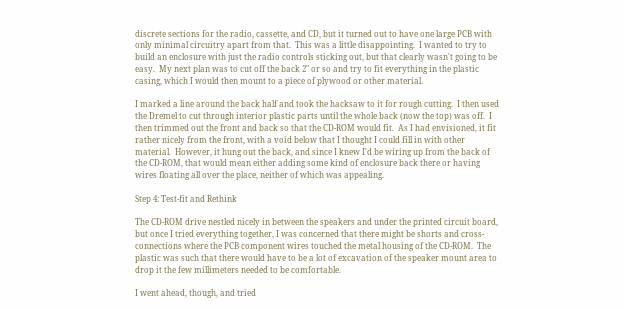discrete sections for the radio, cassette, and CD, but it turned out to have one large PCB with only minimal circuitry apart from that.  This was a little disappointing.  I wanted to try to build an enclosure with just the radio controls sticking out, but that clearly wasn't going to be easy.  My next plan was to cut off the back 2" or so and try to fit everything in the plastic casing, which I would then mount to a piece of plywood or other material.

I marked a line around the back half and took the hacksaw to it for rough cutting.  I then used the Dremel to cut through interior plastic parts until the whole back (now the top) was off.  I then trimmed out the front and back so that the CD-ROM would fit.  As I had envisioned, it fit rather nicely from the front, with a void below that I thought I could fill in with other material.  However, it hung out the back, and since I knew I'd be wiring up from the back of the CD-ROM, that would mean either adding some kind of enclosure back there or having wires floating all over the place, neither of which was appealing.

Step 4: Test-fit and Rethink

The CD-ROM drive nestled nicely in between the speakers and under the printed circuit board, but once I tried everything together, I was concerned that there might be shorts and cross-connections where the PCB component wires touched the metal housing of the CD-ROM.  The plastic was such that there would have to be a lot of excavation of the speaker mount area to drop it the few millimeters needed to be comfortable.

I went ahead, though, and tried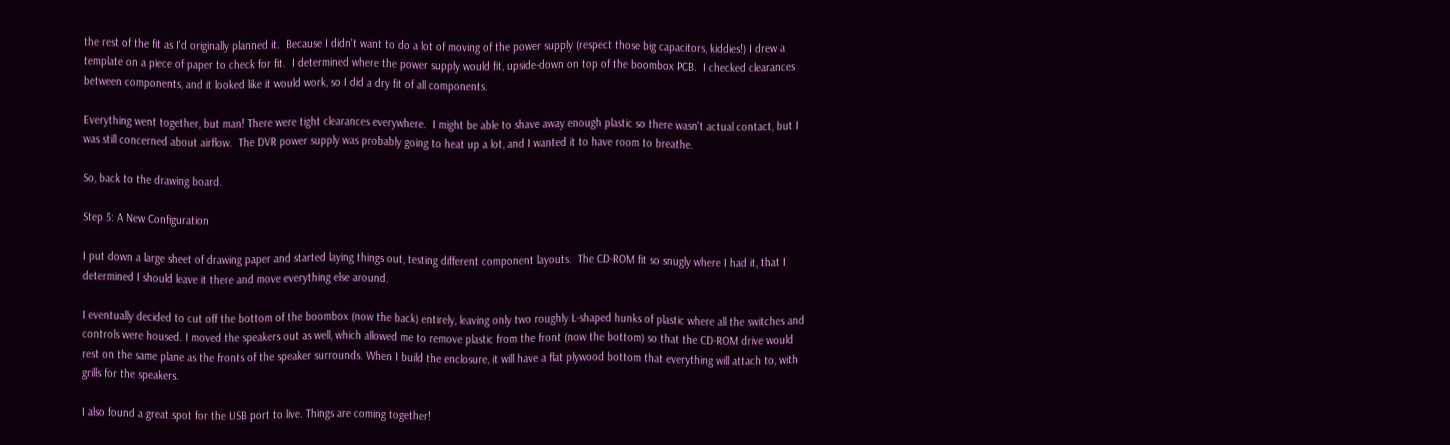the rest of the fit as I'd originally planned it.  Because I didn't want to do a lot of moving of the power supply (respect those big capacitors, kiddies!) I drew a template on a piece of paper to check for fit.  I determined where the power supply would fit, upside-down on top of the boombox PCB.  I checked clearances between components, and it looked like it would work, so I did a dry fit of all components.

Everything went together, but man! There were tight clearances everywhere.  I might be able to shave away enough plastic so there wasn't actual contact, but I was still concerned about airflow.  The DVR power supply was probably going to heat up a lot, and I wanted it to have room to breathe.

So, back to the drawing board.

Step 5: A New Configuration

I put down a large sheet of drawing paper and started laying things out, testing different component layouts.  The CD-ROM fit so snugly where I had it, that I determined I should leave it there and move everything else around.

I eventually decided to cut off the bottom of the boombox (now the back) entirely, leaving only two roughly L-shaped hunks of plastic where all the switches and controls were housed. I moved the speakers out as well, which allowed me to remove plastic from the front (now the bottom) so that the CD-ROM drive would rest on the same plane as the fronts of the speaker surrounds. When I build the enclosure, it will have a flat plywood bottom that everything will attach to, with grills for the speakers.

I also found a great spot for the USB port to live. Things are coming together!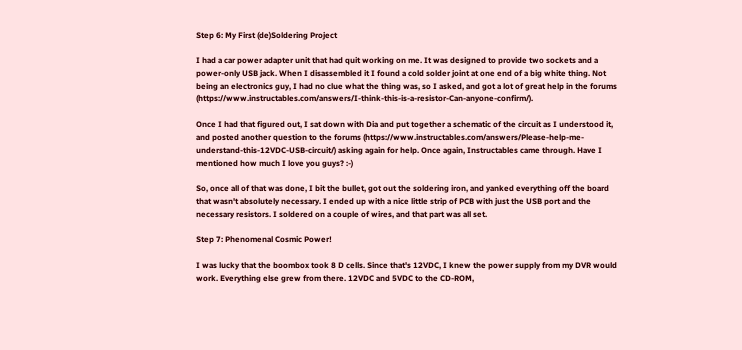Step 6: My First (de)Soldering Project

I had a car power adapter unit that had quit working on me. It was designed to provide two sockets and a power-only USB jack. When I disassembled it I found a cold solder joint at one end of a big white thing. Not being an electronics guy, I had no clue what the thing was, so I asked, and got a lot of great help in the forums (https://www.instructables.com/answers/I-think-this-is-a-resistor-Can-anyone-confirm/).

Once I had that figured out, I sat down with Dia and put together a schematic of the circuit as I understood it, and posted another question to the forums (https://www.instructables.com/answers/Please-help-me-understand-this-12VDC-USB-circuit/) asking again for help. Once again, Instructables came through. Have I mentioned how much I love you guys? :-)

So, once all of that was done, I bit the bullet, got out the soldering iron, and yanked everything off the board that wasn't absolutely necessary. I ended up with a nice little strip of PCB with just the USB port and the necessary resistors. I soldered on a couple of wires, and that part was all set.

Step 7: Phenomenal Cosmic Power!

I was lucky that the boombox took 8 D cells. Since that's 12VDC, I knew the power supply from my DVR would work. Everything else grew from there. 12VDC and 5VDC to the CD-ROM,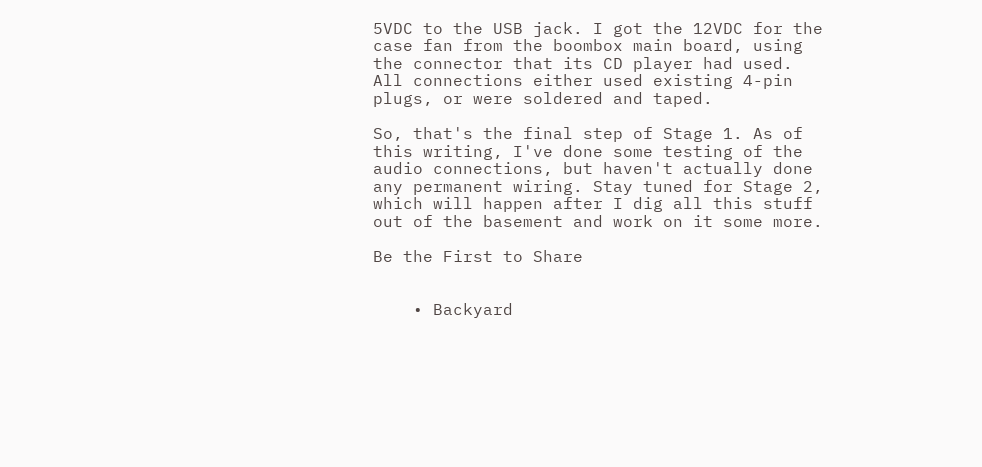5VDC to the USB jack. I got the 12VDC for the case fan from the boombox main board, using the connector that its CD player had used. All connections either used existing 4-pin plugs, or were soldered and taped.

So, that's the final step of Stage 1. As of this writing, I've done some testing of the audio connections, but haven't actually done any permanent wiring. Stay tuned for Stage 2, which will happen after I dig all this stuff out of the basement and work on it some more.

Be the First to Share


    • Backyard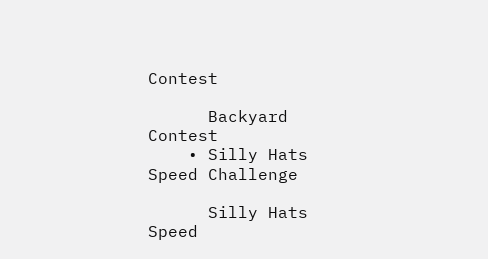Contest

      Backyard Contest
    • Silly Hats Speed Challenge

      Silly Hats Speed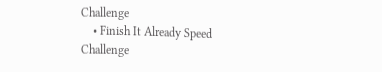Challenge
    • Finish It Already Speed Challenge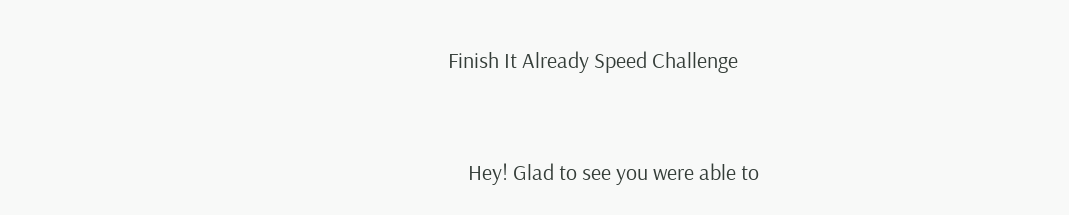Finish It Already Speed Challenge


    Hey! Glad to see you were able to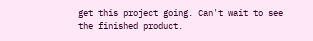get this project going. Can't wait to see the finished product.